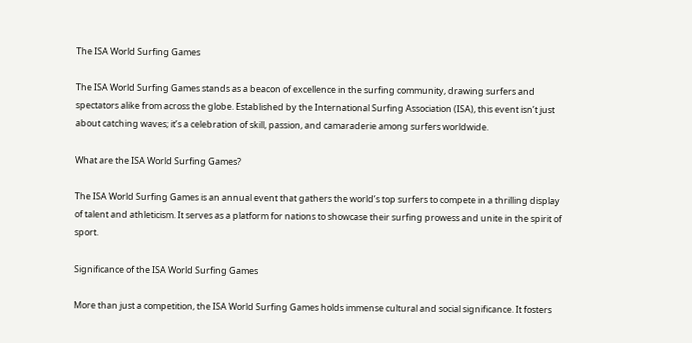The ISA World Surfing Games

The ISA World Surfing Games stands as a beacon of excellence in the surfing community, drawing surfers and spectators alike from across the globe. Established by the International Surfing Association (ISA), this event isn’t just about catching waves; it’s a celebration of skill, passion, and camaraderie among surfers worldwide.

What are the ISA World Surfing Games?

The ISA World Surfing Games is an annual event that gathers the world’s top surfers to compete in a thrilling display of talent and athleticism. It serves as a platform for nations to showcase their surfing prowess and unite in the spirit of sport.

Significance of the ISA World Surfing Games

More than just a competition, the ISA World Surfing Games holds immense cultural and social significance. It fosters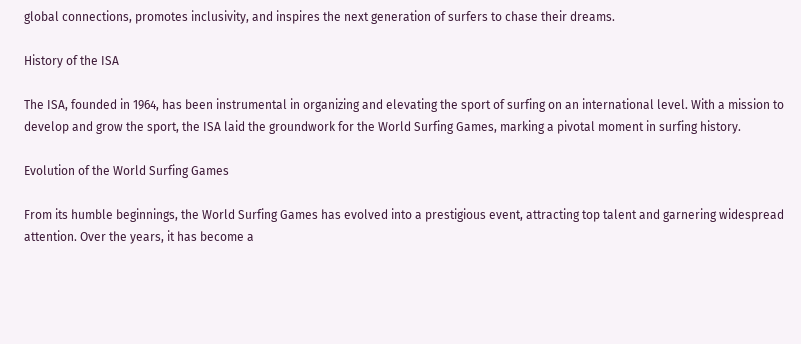global connections, promotes inclusivity, and inspires the next generation of surfers to chase their dreams.

History of the ISA

The ISA, founded in 1964, has been instrumental in organizing and elevating the sport of surfing on an international level. With a mission to develop and grow the sport, the ISA laid the groundwork for the World Surfing Games, marking a pivotal moment in surfing history.

Evolution of the World Surfing Games

From its humble beginnings, the World Surfing Games has evolved into a prestigious event, attracting top talent and garnering widespread attention. Over the years, it has become a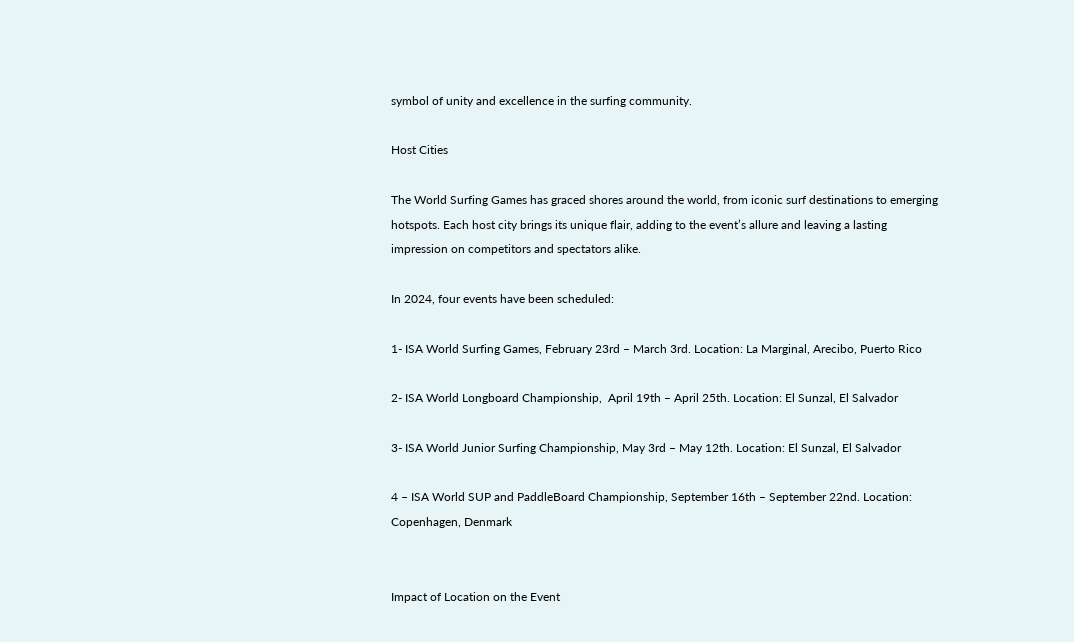symbol of unity and excellence in the surfing community.

Host Cities

The World Surfing Games has graced shores around the world, from iconic surf destinations to emerging hotspots. Each host city brings its unique flair, adding to the event’s allure and leaving a lasting impression on competitors and spectators alike.

In 2024, four events have been scheduled:

1- ISA World Surfing Games, February 23rd – March 3rd. Location: La Marginal, Arecibo, Puerto Rico

2- ISA World Longboard Championship,  April 19th – April 25th. Location: El Sunzal, El Salvador

3- ISA World Junior Surfing Championship, May 3rd – May 12th. Location: El Sunzal, El Salvador

4 – ISA World SUP and PaddleBoard Championship, September 16th – September 22nd. Location: Copenhagen, Denmark


Impact of Location on the Event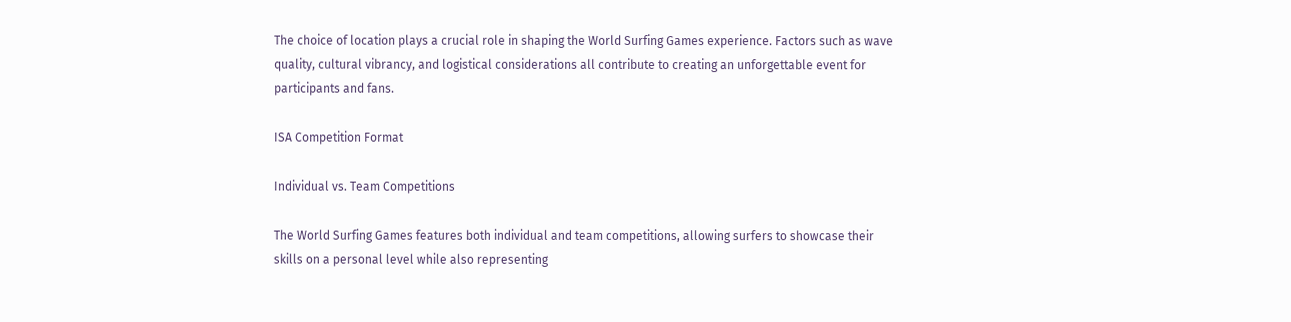The choice of location plays a crucial role in shaping the World Surfing Games experience. Factors such as wave quality, cultural vibrancy, and logistical considerations all contribute to creating an unforgettable event for participants and fans.

ISA Competition Format

Individual vs. Team Competitions

The World Surfing Games features both individual and team competitions, allowing surfers to showcase their skills on a personal level while also representing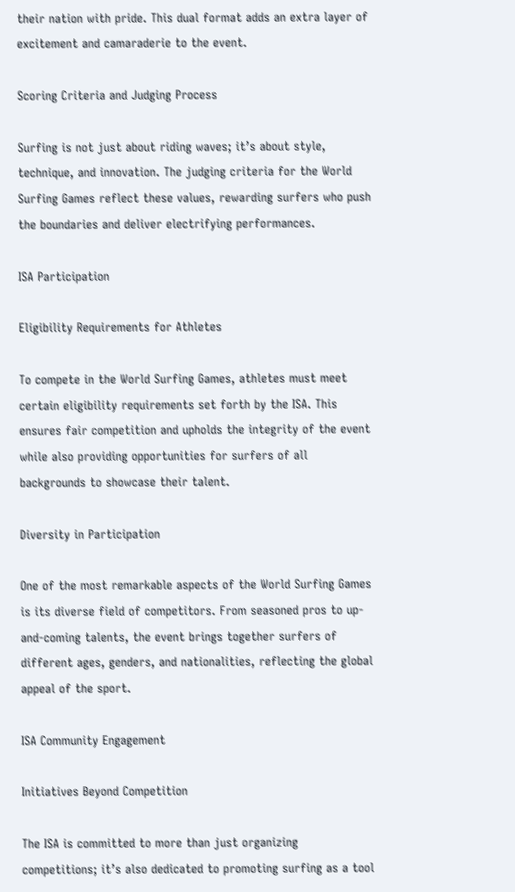their nation with pride. This dual format adds an extra layer of excitement and camaraderie to the event.

Scoring Criteria and Judging Process

Surfing is not just about riding waves; it’s about style, technique, and innovation. The judging criteria for the World Surfing Games reflect these values, rewarding surfers who push the boundaries and deliver electrifying performances.

ISA Participation

Eligibility Requirements for Athletes

To compete in the World Surfing Games, athletes must meet certain eligibility requirements set forth by the ISA. This ensures fair competition and upholds the integrity of the event while also providing opportunities for surfers of all backgrounds to showcase their talent.

Diversity in Participation

One of the most remarkable aspects of the World Surfing Games is its diverse field of competitors. From seasoned pros to up-and-coming talents, the event brings together surfers of different ages, genders, and nationalities, reflecting the global appeal of the sport.

ISA Community Engagement

Initiatives Beyond Competition

The ISA is committed to more than just organizing competitions; it’s also dedicated to promoting surfing as a tool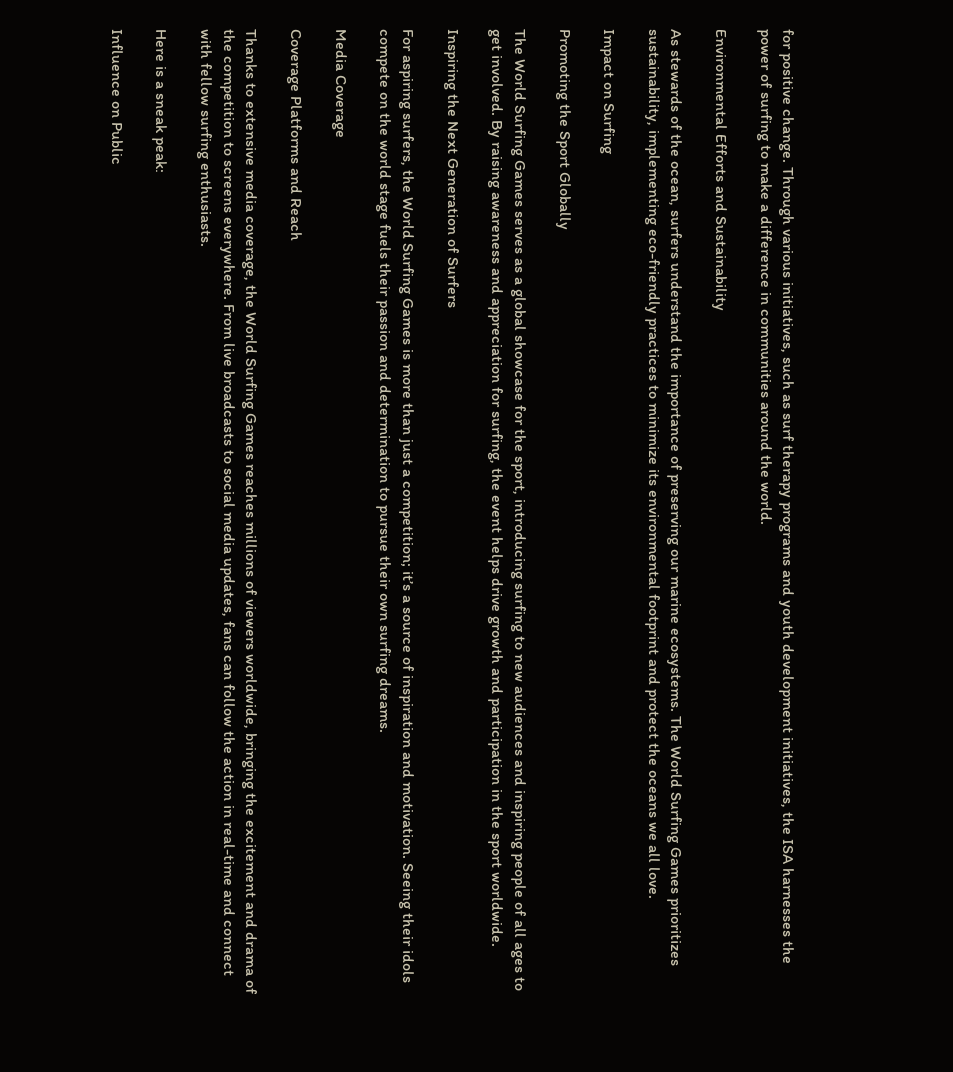for positive change. Through various initiatives, such as surf therapy programs and youth development initiatives, the ISA harnesses the power of surfing to make a difference in communities around the world.

Environmental Efforts and Sustainability

As stewards of the ocean, surfers understand the importance of preserving our marine ecosystems. The World Surfing Games prioritizes sustainability, implementing eco-friendly practices to minimize its environmental footprint and protect the oceans we all love.

Impact on Surfing

Promoting the Sport Globally

The World Surfing Games serves as a global showcase for the sport, introducing surfing to new audiences and inspiring people of all ages to get involved. By raising awareness and appreciation for surfing, the event helps drive growth and participation in the sport worldwide.

Inspiring the Next Generation of Surfers

For aspiring surfers, the World Surfing Games is more than just a competition; it’s a source of inspiration and motivation. Seeing their idols compete on the world stage fuels their passion and determination to pursue their own surfing dreams.

Media Coverage

Coverage Platforms and Reach

Thanks to extensive media coverage, the World Surfing Games reaches millions of viewers worldwide, bringing the excitement and drama of the competition to screens everywhere. From live broadcasts to social media updates, fans can follow the action in real-time and connect with fellow surfing enthusiasts.

Here is a sneak peak:

Influence on Public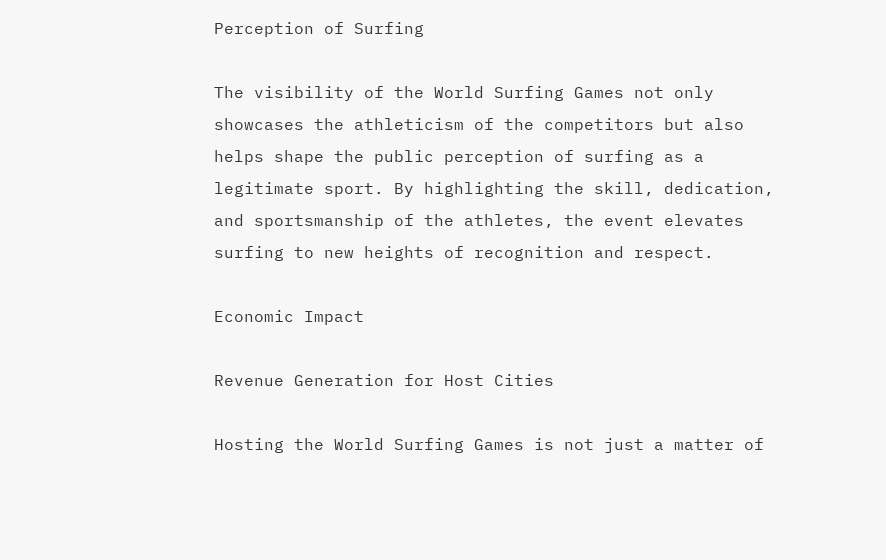Perception of Surfing

The visibility of the World Surfing Games not only showcases the athleticism of the competitors but also helps shape the public perception of surfing as a legitimate sport. By highlighting the skill, dedication, and sportsmanship of the athletes, the event elevates surfing to new heights of recognition and respect.

Economic Impact

Revenue Generation for Host Cities

Hosting the World Surfing Games is not just a matter of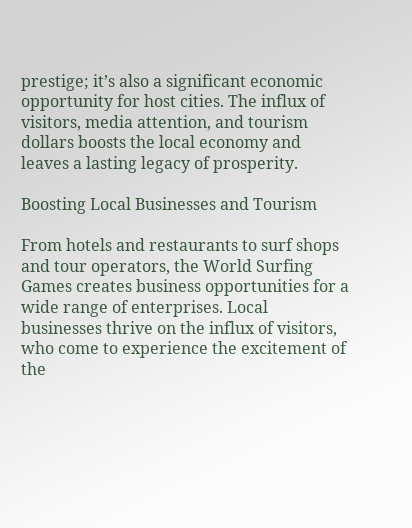prestige; it’s also a significant economic opportunity for host cities. The influx of visitors, media attention, and tourism dollars boosts the local economy and leaves a lasting legacy of prosperity.

Boosting Local Businesses and Tourism

From hotels and restaurants to surf shops and tour operators, the World Surfing Games creates business opportunities for a wide range of enterprises. Local businesses thrive on the influx of visitors, who come to experience the excitement of the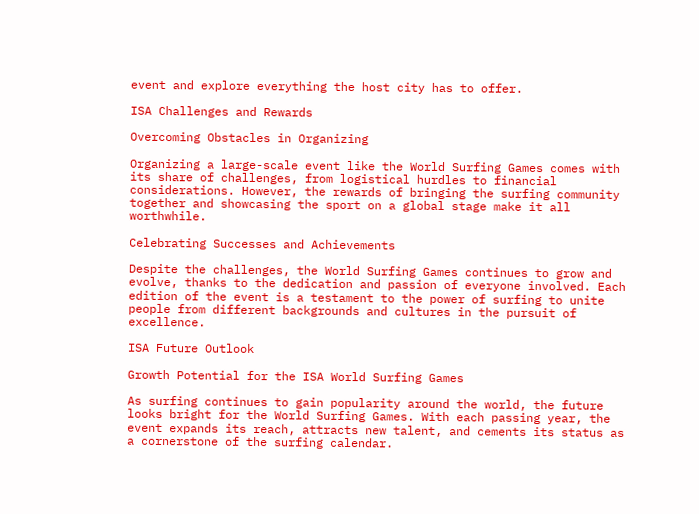event and explore everything the host city has to offer.

ISA Challenges and Rewards

Overcoming Obstacles in Organizing

Organizing a large-scale event like the World Surfing Games comes with its share of challenges, from logistical hurdles to financial considerations. However, the rewards of bringing the surfing community together and showcasing the sport on a global stage make it all worthwhile.

Celebrating Successes and Achievements

Despite the challenges, the World Surfing Games continues to grow and evolve, thanks to the dedication and passion of everyone involved. Each edition of the event is a testament to the power of surfing to unite people from different backgrounds and cultures in the pursuit of excellence.

ISA Future Outlook

Growth Potential for the ISA World Surfing Games

As surfing continues to gain popularity around the world, the future looks bright for the World Surfing Games. With each passing year, the event expands its reach, attracts new talent, and cements its status as a cornerstone of the surfing calendar.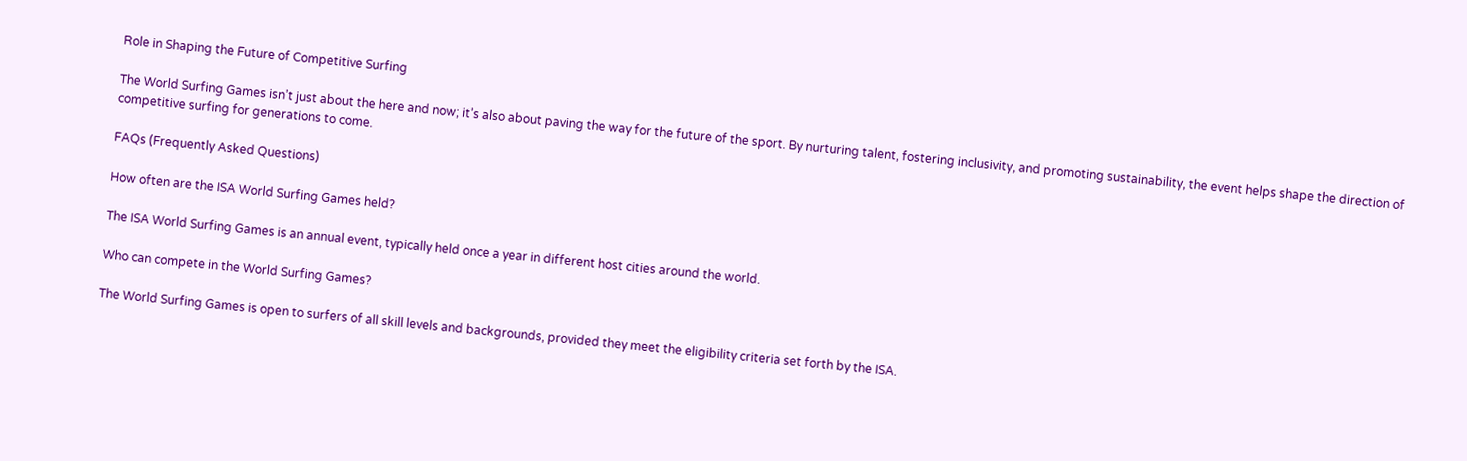Role in Shaping the Future of Competitive Surfing

The World Surfing Games isn’t just about the here and now; it’s also about paving the way for the future of the sport. By nurturing talent, fostering inclusivity, and promoting sustainability, the event helps shape the direction of competitive surfing for generations to come.

FAQs (Frequently Asked Questions)

How often are the ISA World Surfing Games held?

The ISA World Surfing Games is an annual event, typically held once a year in different host cities around the world.

Who can compete in the World Surfing Games?

The World Surfing Games is open to surfers of all skill levels and backgrounds, provided they meet the eligibility criteria set forth by the ISA.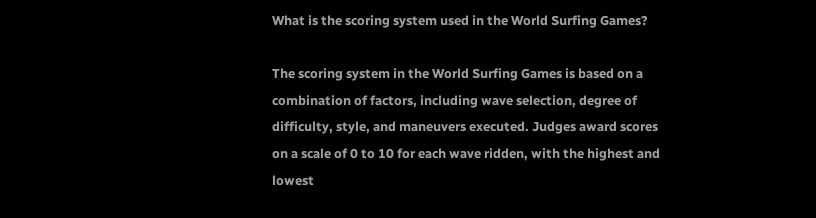What is the scoring system used in the World Surfing Games?

The scoring system in the World Surfing Games is based on a combination of factors, including wave selection, degree of difficulty, style, and maneuvers executed. Judges award scores on a scale of 0 to 10 for each wave ridden, with the highest and lowest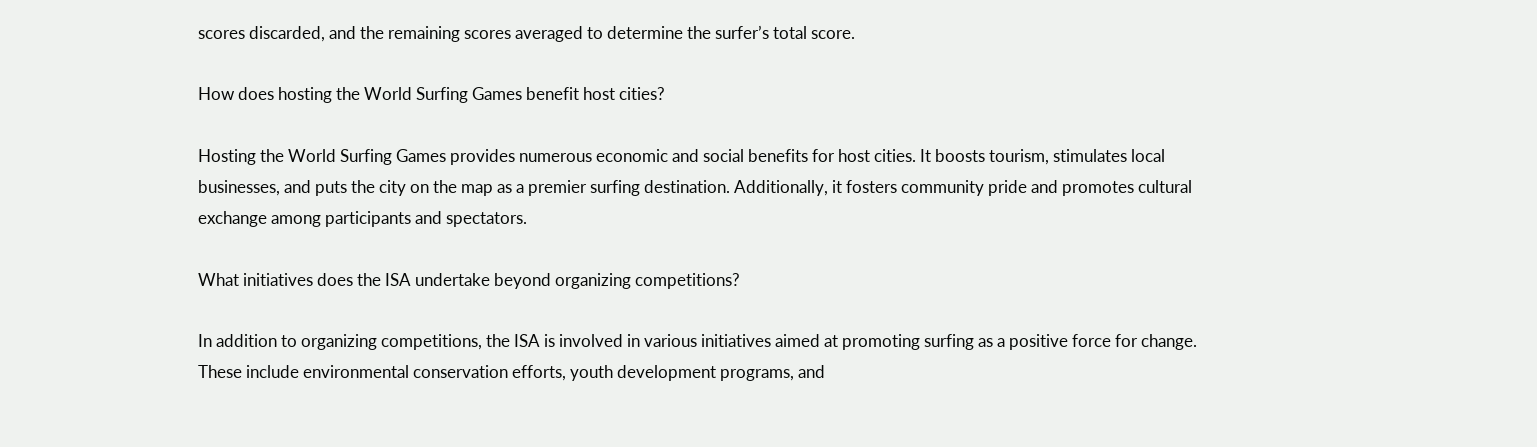scores discarded, and the remaining scores averaged to determine the surfer’s total score.

How does hosting the World Surfing Games benefit host cities?

Hosting the World Surfing Games provides numerous economic and social benefits for host cities. It boosts tourism, stimulates local businesses, and puts the city on the map as a premier surfing destination. Additionally, it fosters community pride and promotes cultural exchange among participants and spectators.

What initiatives does the ISA undertake beyond organizing competitions?

In addition to organizing competitions, the ISA is involved in various initiatives aimed at promoting surfing as a positive force for change. These include environmental conservation efforts, youth development programs, and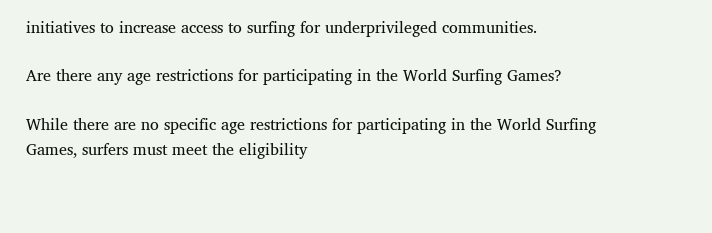initiatives to increase access to surfing for underprivileged communities.

Are there any age restrictions for participating in the World Surfing Games?

While there are no specific age restrictions for participating in the World Surfing Games, surfers must meet the eligibility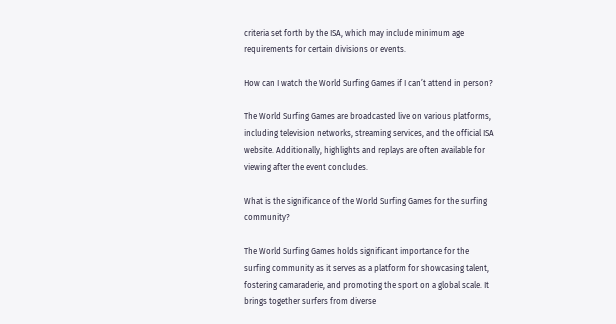criteria set forth by the ISA, which may include minimum age requirements for certain divisions or events.

How can I watch the World Surfing Games if I can’t attend in person?

The World Surfing Games are broadcasted live on various platforms, including television networks, streaming services, and the official ISA website. Additionally, highlights and replays are often available for viewing after the event concludes.

What is the significance of the World Surfing Games for the surfing community?

The World Surfing Games holds significant importance for the surfing community as it serves as a platform for showcasing talent, fostering camaraderie, and promoting the sport on a global scale. It brings together surfers from diverse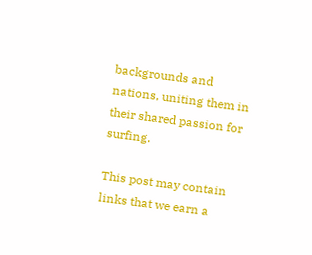backgrounds and nations, uniting them in their shared passion for surfing.

This post may contain links that we earn a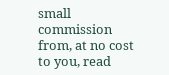small commission from, at no cost to you, read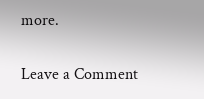more.

Leave a Comment